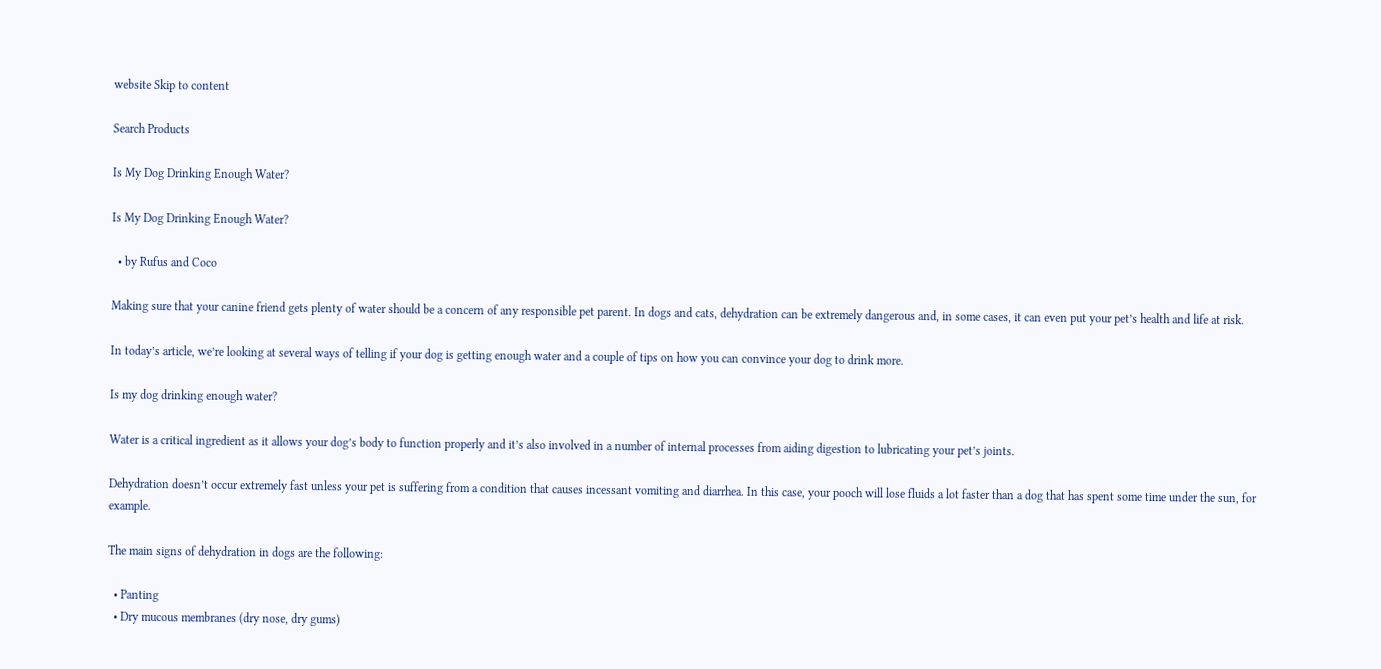website Skip to content

Search Products

Is My Dog Drinking Enough Water?

Is My Dog Drinking Enough Water?

  • by Rufus and Coco

Making sure that your canine friend gets plenty of water should be a concern of any responsible pet parent. In dogs and cats, dehydration can be extremely dangerous and, in some cases, it can even put your pet’s health and life at risk.

In today’s article, we’re looking at several ways of telling if your dog is getting enough water and a couple of tips on how you can convince your dog to drink more.

Is my dog drinking enough water?

Water is a critical ingredient as it allows your dog’s body to function properly and it’s also involved in a number of internal processes from aiding digestion to lubricating your pet’s joints.

Dehydration doesn’t occur extremely fast unless your pet is suffering from a condition that causes incessant vomiting and diarrhea. In this case, your pooch will lose fluids a lot faster than a dog that has spent some time under the sun, for example.

The main signs of dehydration in dogs are the following:

  • Panting
  • Dry mucous membranes (dry nose, dry gums)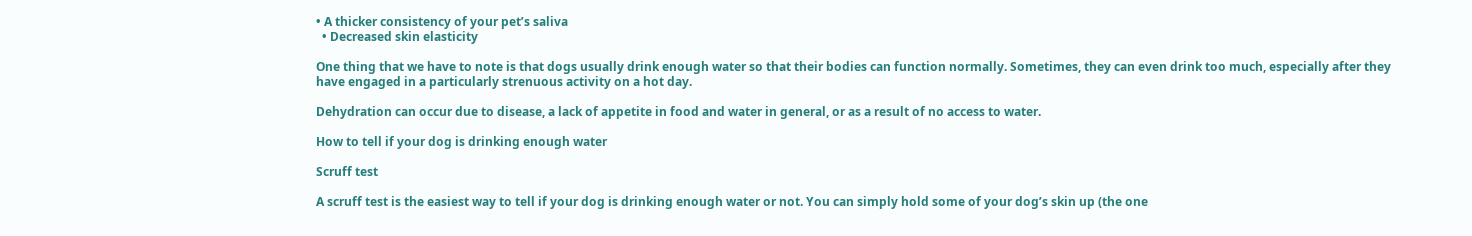• A thicker consistency of your pet’s saliva
  • Decreased skin elasticity

One thing that we have to note is that dogs usually drink enough water so that their bodies can function normally. Sometimes, they can even drink too much, especially after they have engaged in a particularly strenuous activity on a hot day.

Dehydration can occur due to disease, a lack of appetite in food and water in general, or as a result of no access to water.

How to tell if your dog is drinking enough water

Scruff test

A scruff test is the easiest way to tell if your dog is drinking enough water or not. You can simply hold some of your dog’s skin up (the one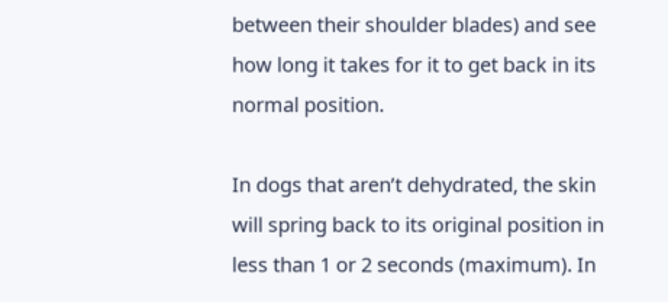between their shoulder blades) and see how long it takes for it to get back in its normal position.

In dogs that aren’t dehydrated, the skin will spring back to its original position in less than 1 or 2 seconds (maximum). In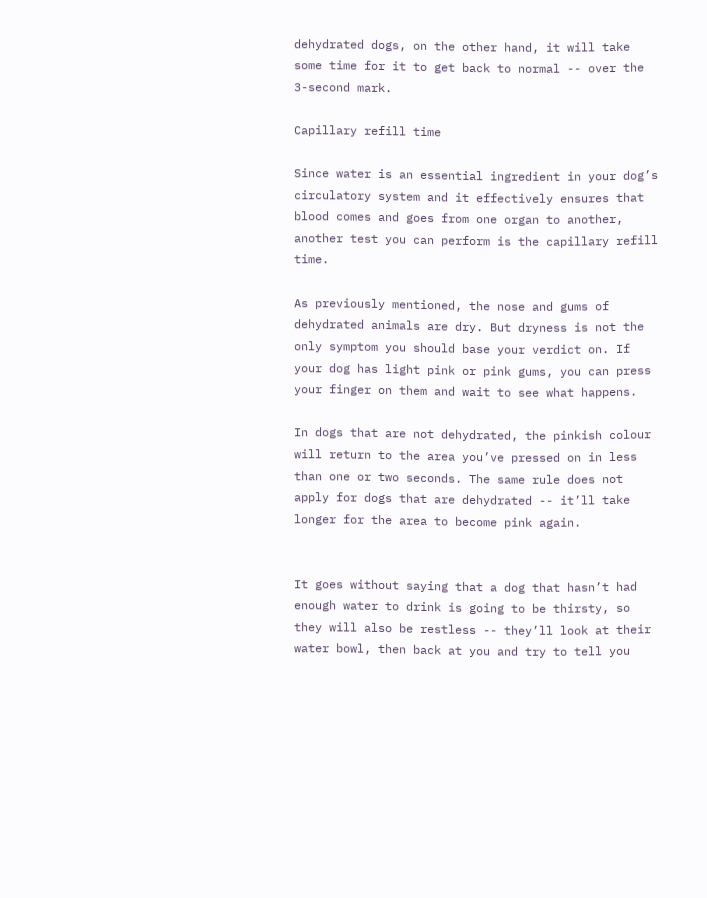dehydrated dogs, on the other hand, it will take some time for it to get back to normal -- over the 3-second mark.

Capillary refill time

Since water is an essential ingredient in your dog’s circulatory system and it effectively ensures that blood comes and goes from one organ to another, another test you can perform is the capillary refill time.

As previously mentioned, the nose and gums of dehydrated animals are dry. But dryness is not the only symptom you should base your verdict on. If your dog has light pink or pink gums, you can press your finger on them and wait to see what happens.

In dogs that are not dehydrated, the pinkish colour will return to the area you’ve pressed on in less than one or two seconds. The same rule does not apply for dogs that are dehydrated -- it’ll take longer for the area to become pink again.


It goes without saying that a dog that hasn’t had enough water to drink is going to be thirsty, so they will also be restless -- they’ll look at their water bowl, then back at you and try to tell you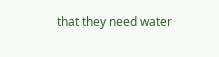that they need water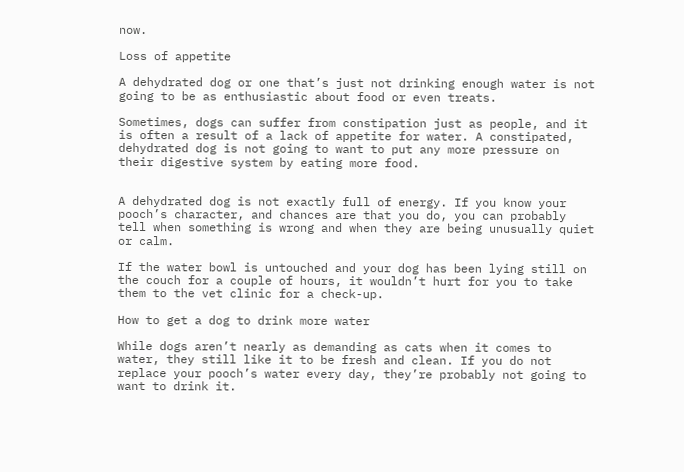now.

Loss of appetite

A dehydrated dog or one that’s just not drinking enough water is not going to be as enthusiastic about food or even treats.

Sometimes, dogs can suffer from constipation just as people, and it is often a result of a lack of appetite for water. A constipated, dehydrated dog is not going to want to put any more pressure on their digestive system by eating more food.


A dehydrated dog is not exactly full of energy. If you know your pooch’s character, and chances are that you do, you can probably tell when something is wrong and when they are being unusually quiet or calm.

If the water bowl is untouched and your dog has been lying still on the couch for a couple of hours, it wouldn’t hurt for you to take them to the vet clinic for a check-up.

How to get a dog to drink more water

While dogs aren’t nearly as demanding as cats when it comes to water, they still like it to be fresh and clean. If you do not replace your pooch’s water every day, they’re probably not going to want to drink it.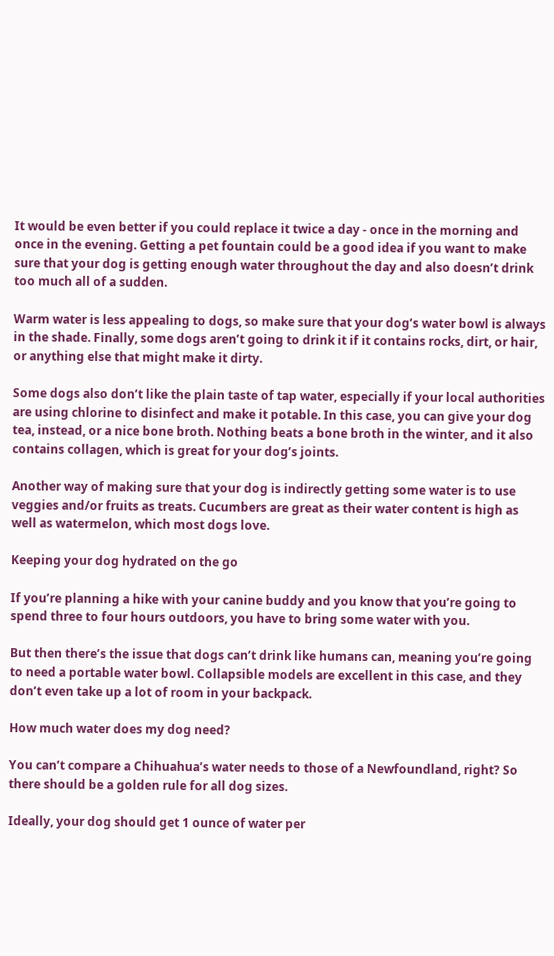It would be even better if you could replace it twice a day - once in the morning and once in the evening. Getting a pet fountain could be a good idea if you want to make sure that your dog is getting enough water throughout the day and also doesn’t drink too much all of a sudden.

Warm water is less appealing to dogs, so make sure that your dog’s water bowl is always in the shade. Finally, some dogs aren’t going to drink it if it contains rocks, dirt, or hair, or anything else that might make it dirty.

Some dogs also don’t like the plain taste of tap water, especially if your local authorities are using chlorine to disinfect and make it potable. In this case, you can give your dog tea, instead, or a nice bone broth. Nothing beats a bone broth in the winter, and it also contains collagen, which is great for your dog’s joints.

Another way of making sure that your dog is indirectly getting some water is to use veggies and/or fruits as treats. Cucumbers are great as their water content is high as well as watermelon, which most dogs love.

Keeping your dog hydrated on the go

If you’re planning a hike with your canine buddy and you know that you’re going to spend three to four hours outdoors, you have to bring some water with you.

But then there’s the issue that dogs can’t drink like humans can, meaning you’re going to need a portable water bowl. Collapsible models are excellent in this case, and they don’t even take up a lot of room in your backpack.

How much water does my dog need?

You can’t compare a Chihuahua’s water needs to those of a Newfoundland, right? So there should be a golden rule for all dog sizes.

Ideally, your dog should get 1 ounce of water per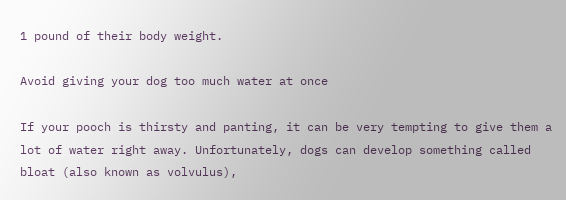1 pound of their body weight.

Avoid giving your dog too much water at once

If your pooch is thirsty and panting, it can be very tempting to give them a lot of water right away. Unfortunately, dogs can develop something called bloat (also known as volvulus),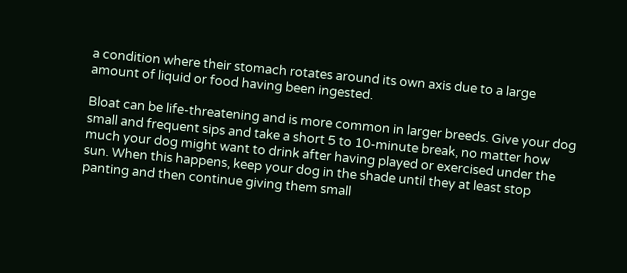a condition where their stomach rotates around its own axis due to a large amount of liquid or food having been ingested.

Bloat can be life-threatening and is more common in larger breeds. Give your dog small and frequent sips and take a short 5 to 10-minute break, no matter how much your dog might want to drink after having played or exercised under the sun. When this happens, keep your dog in the shade until they at least stop panting and then continue giving them small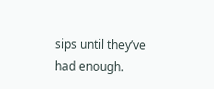sips until they’ve had enough.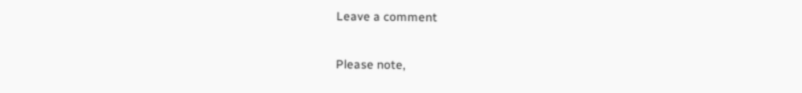Leave a comment

Please note,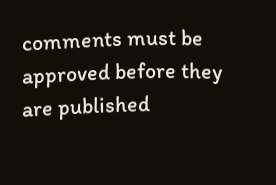comments must be approved before they are published